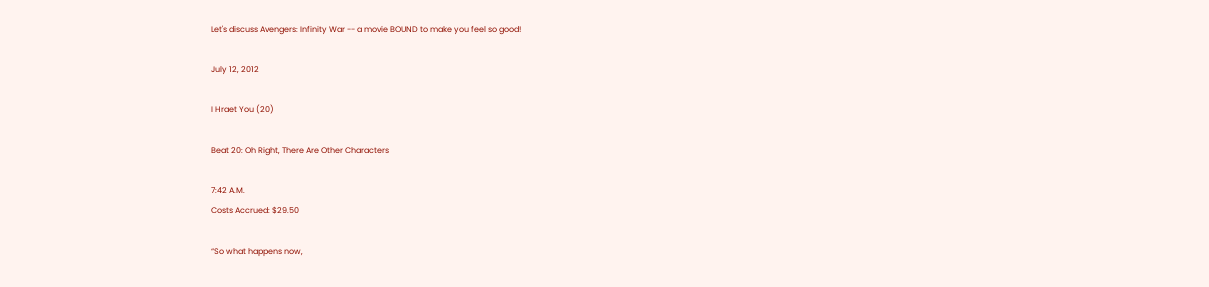Let's discuss Avengers: Infinity War -- a movie BOUND to make you feel so good!

July 12, 2012

I Hraet You (20)

Beat 20: Oh Right, There Are Other Characters

7:42 A.M.
Costs Accrued: $29.50

“So what happens now,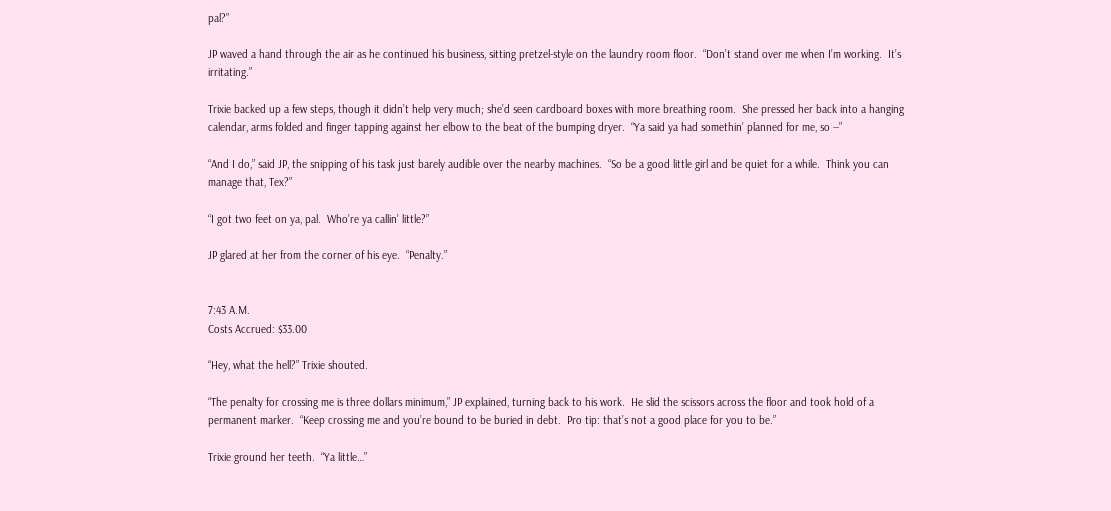pal?”

JP waved a hand through the air as he continued his business, sitting pretzel-style on the laundry room floor.  “Don’t stand over me when I’m working.  It’s irritating.”

Trixie backed up a few steps, though it didn’t help very much; she’d seen cardboard boxes with more breathing room.  She pressed her back into a hanging calendar, arms folded and finger tapping against her elbow to the beat of the bumping dryer.  “Ya said ya had somethin’ planned for me, so --”

“And I do,” said JP, the snipping of his task just barely audible over the nearby machines.  “So be a good little girl and be quiet for a while.  Think you can manage that, Tex?”

“I got two feet on ya, pal.  Who’re ya callin’ little?”

JP glared at her from the corner of his eye.  “Penalty.”


7:43 A.M.
Costs Accrued: $33.00

“Hey, what the hell?” Trixie shouted.

“The penalty for crossing me is three dollars minimum,” JP explained, turning back to his work.  He slid the scissors across the floor and took hold of a permanent marker.  “Keep crossing me and you’re bound to be buried in debt.  Pro tip: that’s not a good place for you to be.”

Trixie ground her teeth.  “Ya little…”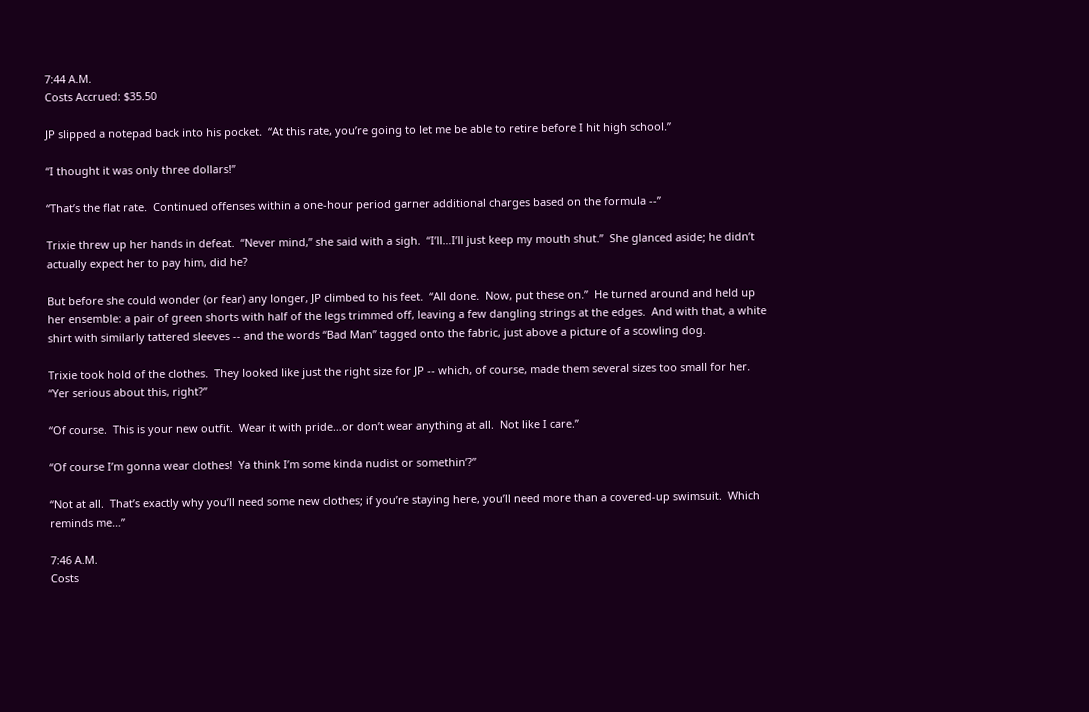7:44 A.M.
Costs Accrued: $35.50

JP slipped a notepad back into his pocket.  “At this rate, you’re going to let me be able to retire before I hit high school.”

“I thought it was only three dollars!”

“That’s the flat rate.  Continued offenses within a one-hour period garner additional charges based on the formula --”

Trixie threw up her hands in defeat.  “Never mind,” she said with a sigh.  “I’ll…I’ll just keep my mouth shut.”  She glanced aside; he didn’t actually expect her to pay him, did he?

But before she could wonder (or fear) any longer, JP climbed to his feet.  “All done.  Now, put these on.”  He turned around and held up her ensemble: a pair of green shorts with half of the legs trimmed off, leaving a few dangling strings at the edges.  And with that, a white shirt with similarly tattered sleeves -- and the words “Bad Man” tagged onto the fabric, just above a picture of a scowling dog.

Trixie took hold of the clothes.  They looked like just the right size for JP -- which, of course, made them several sizes too small for her.  “Yer serious about this, right?”

“Of course.  This is your new outfit.  Wear it with pride…or don’t wear anything at all.  Not like I care.”

“Of course I’m gonna wear clothes!  Ya think I’m some kinda nudist or somethin’?”

“Not at all.  That’s exactly why you’ll need some new clothes; if you’re staying here, you’ll need more than a covered-up swimsuit.  Which reminds me…”

7:46 A.M.
Costs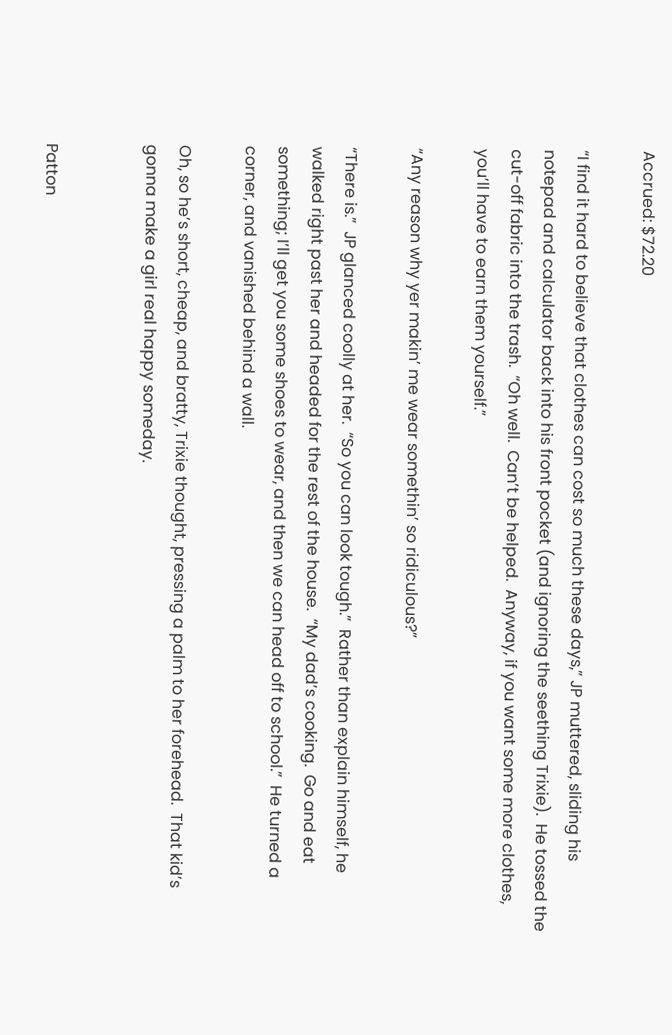Accrued: $72.20

“I find it hard to believe that clothes can cost so much these days,” JP muttered, sliding his notepad and calculator back into his front pocket (and ignoring the seething Trixie).  He tossed the cut-off fabric into the trash.  “Oh well.  Can’t be helped.  Anyway, if you want some more clothes, you’ll have to earn them yourself.”

“Any reason why yer makin’ me wear somethin’ so ridiculous?”

“There is.”  JP glanced coolly at her.  “So you can look tough.”  Rather than explain himself, he walked right past her and headed for the rest of the house.  “My dad’s cooking.  Go and eat something; I’ll get you some shoes to wear, and then we can head off to school.”  He turned a corner, and vanished behind a wall.

Oh, so he’s short, cheap, and bratty, Trixie thought, pressing a palm to her forehead.  That kid’s gonna make a girl real happy someday.


Patton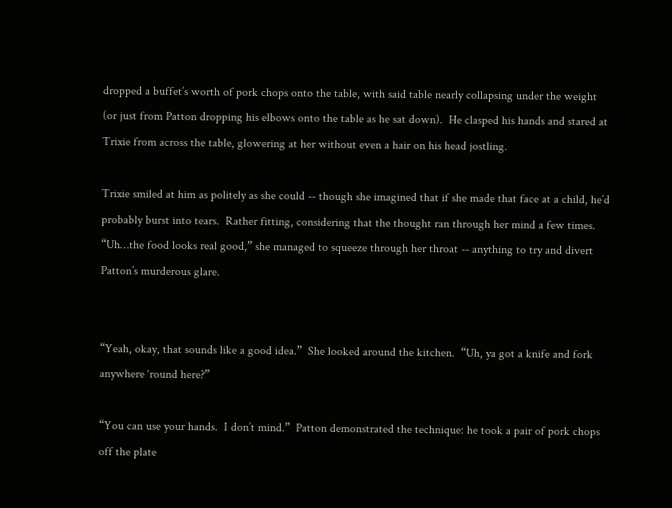dropped a buffet’s worth of pork chops onto the table, with said table nearly collapsing under the weight (or just from Patton dropping his elbows onto the table as he sat down).  He clasped his hands and stared at Trixie from across the table, glowering at her without even a hair on his head jostling.

Trixie smiled at him as politely as she could -- though she imagined that if she made that face at a child, he’d probably burst into tears.  Rather fitting, considering that the thought ran through her mind a few times.  “Uh…the food looks real good,” she managed to squeeze through her throat -- anything to try and divert Patton’s murderous glare.


“Yeah, okay, that sounds like a good idea.”  She looked around the kitchen.  “Uh, ya got a knife and fork anywhere ‘round here?”

“You can use your hands.  I don’t mind.”  Patton demonstrated the technique: he took a pair of pork chops off the plate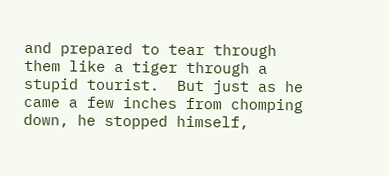and prepared to tear through them like a tiger through a stupid tourist.  But just as he came a few inches from chomping down, he stopped himself,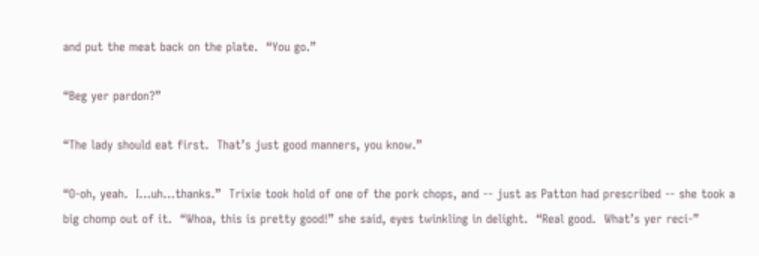and put the meat back on the plate.  “You go.”

“Beg yer pardon?”

“The lady should eat first.  That’s just good manners, you know.”

“O-oh, yeah.  I…uh…thanks.”  Trixie took hold of one of the pork chops, and -- just as Patton had prescribed -- she took a big chomp out of it.  “Whoa, this is pretty good!” she said, eyes twinkling in delight.  “Real good.  What’s yer reci-”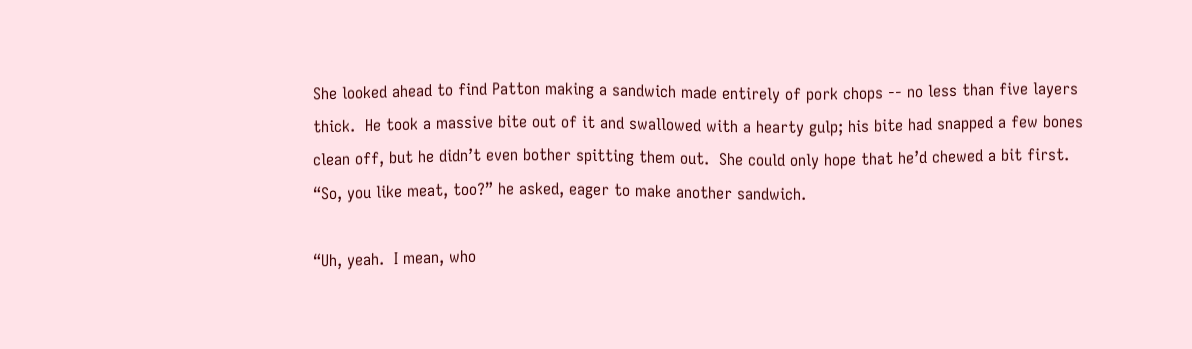She looked ahead to find Patton making a sandwich made entirely of pork chops -- no less than five layers thick.  He took a massive bite out of it and swallowed with a hearty gulp; his bite had snapped a few bones clean off, but he didn’t even bother spitting them out.  She could only hope that he’d chewed a bit first.  “So, you like meat, too?” he asked, eager to make another sandwich.

“Uh, yeah.  I mean, who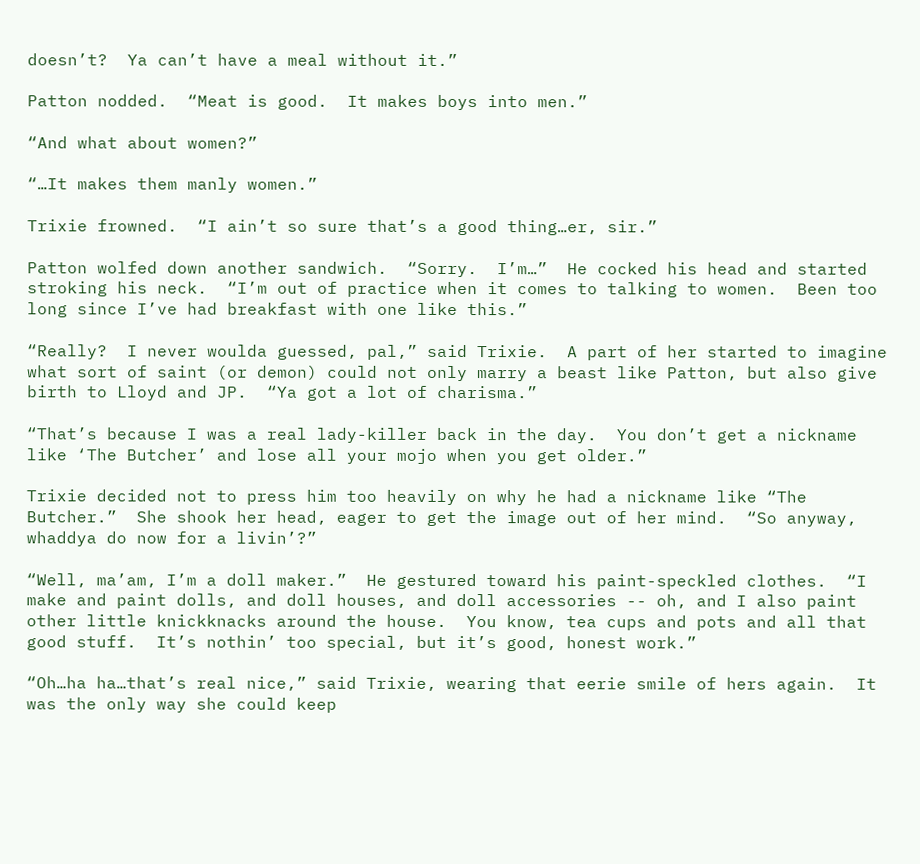doesn’t?  Ya can’t have a meal without it.”

Patton nodded.  “Meat is good.  It makes boys into men.”

“And what about women?”

“…It makes them manly women.”

Trixie frowned.  “I ain’t so sure that’s a good thing…er, sir.”

Patton wolfed down another sandwich.  “Sorry.  I’m…”  He cocked his head and started stroking his neck.  “I’m out of practice when it comes to talking to women.  Been too long since I’ve had breakfast with one like this.”

“Really?  I never woulda guessed, pal,” said Trixie.  A part of her started to imagine what sort of saint (or demon) could not only marry a beast like Patton, but also give birth to Lloyd and JP.  “Ya got a lot of charisma.”

“That’s because I was a real lady-killer back in the day.  You don’t get a nickname like ‘The Butcher’ and lose all your mojo when you get older.”

Trixie decided not to press him too heavily on why he had a nickname like “The Butcher.”  She shook her head, eager to get the image out of her mind.  “So anyway, whaddya do now for a livin’?”

“Well, ma’am, I’m a doll maker.”  He gestured toward his paint-speckled clothes.  “I make and paint dolls, and doll houses, and doll accessories -- oh, and I also paint other little knickknacks around the house.  You know, tea cups and pots and all that good stuff.  It’s nothin’ too special, but it’s good, honest work.”

“Oh…ha ha…that’s real nice,” said Trixie, wearing that eerie smile of hers again.  It was the only way she could keep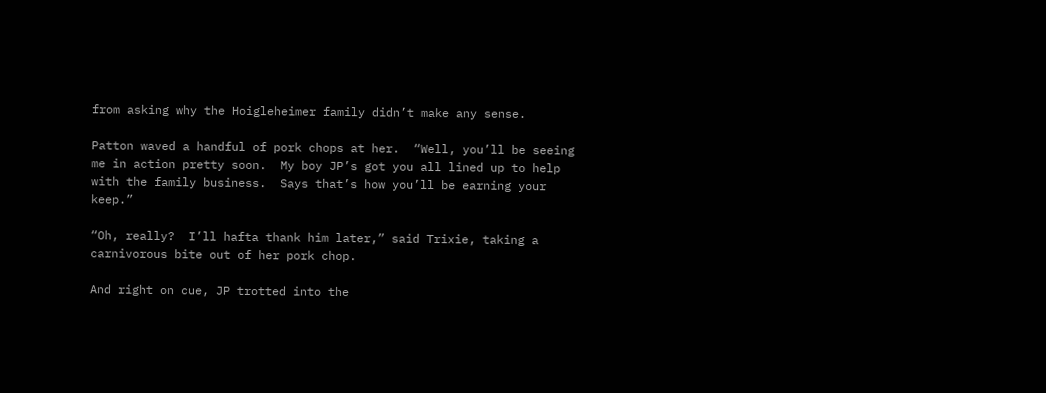from asking why the Hoigleheimer family didn’t make any sense.

Patton waved a handful of pork chops at her.  “Well, you’ll be seeing me in action pretty soon.  My boy JP’s got you all lined up to help with the family business.  Says that’s how you’ll be earning your keep.”

“Oh, really?  I’ll hafta thank him later,” said Trixie, taking a carnivorous bite out of her pork chop.

And right on cue, JP trotted into the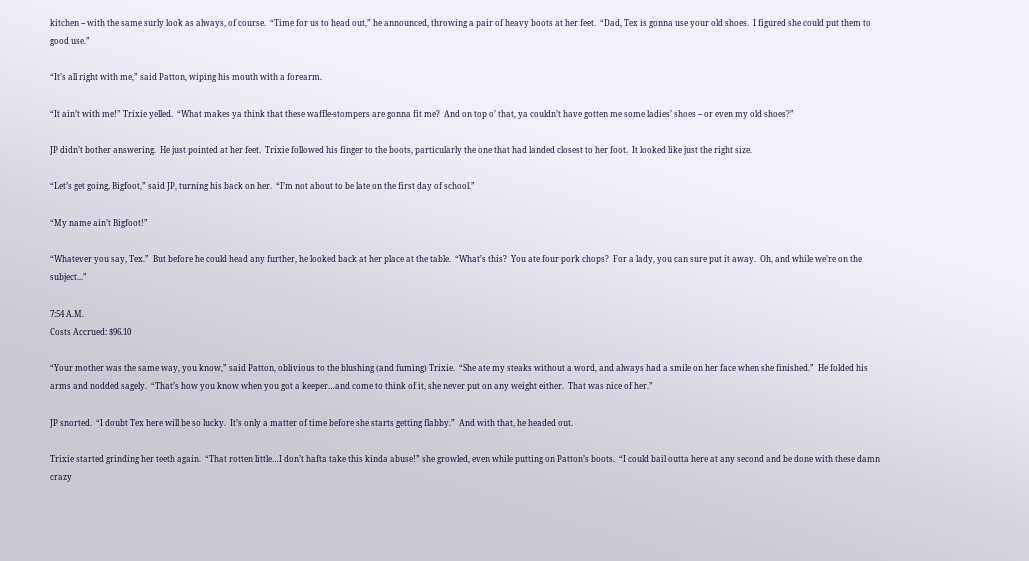kitchen -- with the same surly look as always, of course.  “Time for us to head out,” he announced, throwing a pair of heavy boots at her feet.  “Dad, Tex is gonna use your old shoes.  I figured she could put them to good use.”

“It’s all right with me,” said Patton, wiping his mouth with a forearm.

“It ain’t with me!” Trixie yelled.  “What makes ya think that these waffle-stompers are gonna fit me?  And on top o’ that, ya couldn’t have gotten me some ladies’ shoes -- or even my old shoes?”

JP didn’t bother answering.  He just pointed at her feet.  Trixie followed his finger to the boots, particularly the one that had landed closest to her foot.  It looked like just the right size.

“Let’s get going, Bigfoot,” said JP, turning his back on her.  “I’m not about to be late on the first day of school.”

“My name ain’t Bigfoot!”

“Whatever you say, Tex.”  But before he could head any further, he looked back at her place at the table.  “What’s this?  You ate four pork chops?  For a lady, you can sure put it away.  Oh, and while we’re on the subject...”

7:54 A.M.
Costs Accrued: $96.10

“Your mother was the same way, you know,” said Patton, oblivious to the blushing (and fuming) Trixie.  “She ate my steaks without a word, and always had a smile on her face when she finished.”  He folded his arms and nodded sagely.  “That’s how you know when you got a keeper…and come to think of it, she never put on any weight either.  That was nice of her.”

JP snorted.  “I doubt Tex here will be so lucky.  It’s only a matter of time before she starts getting flabby.”  And with that, he headed out.

Trixie started grinding her teeth again.  “That rotten little…I don’t hafta take this kinda abuse!” she growled, even while putting on Patton’s boots.  “I could bail outta here at any second and be done with these damn crazy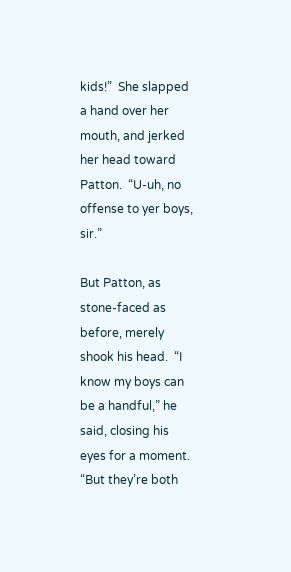kids!”  She slapped a hand over her mouth, and jerked her head toward Patton.  “U-uh, no offense to yer boys, sir.”

But Patton, as stone-faced as before, merely shook his head.  “I know my boys can be a handful,” he said, closing his eyes for a moment.  “But they’re both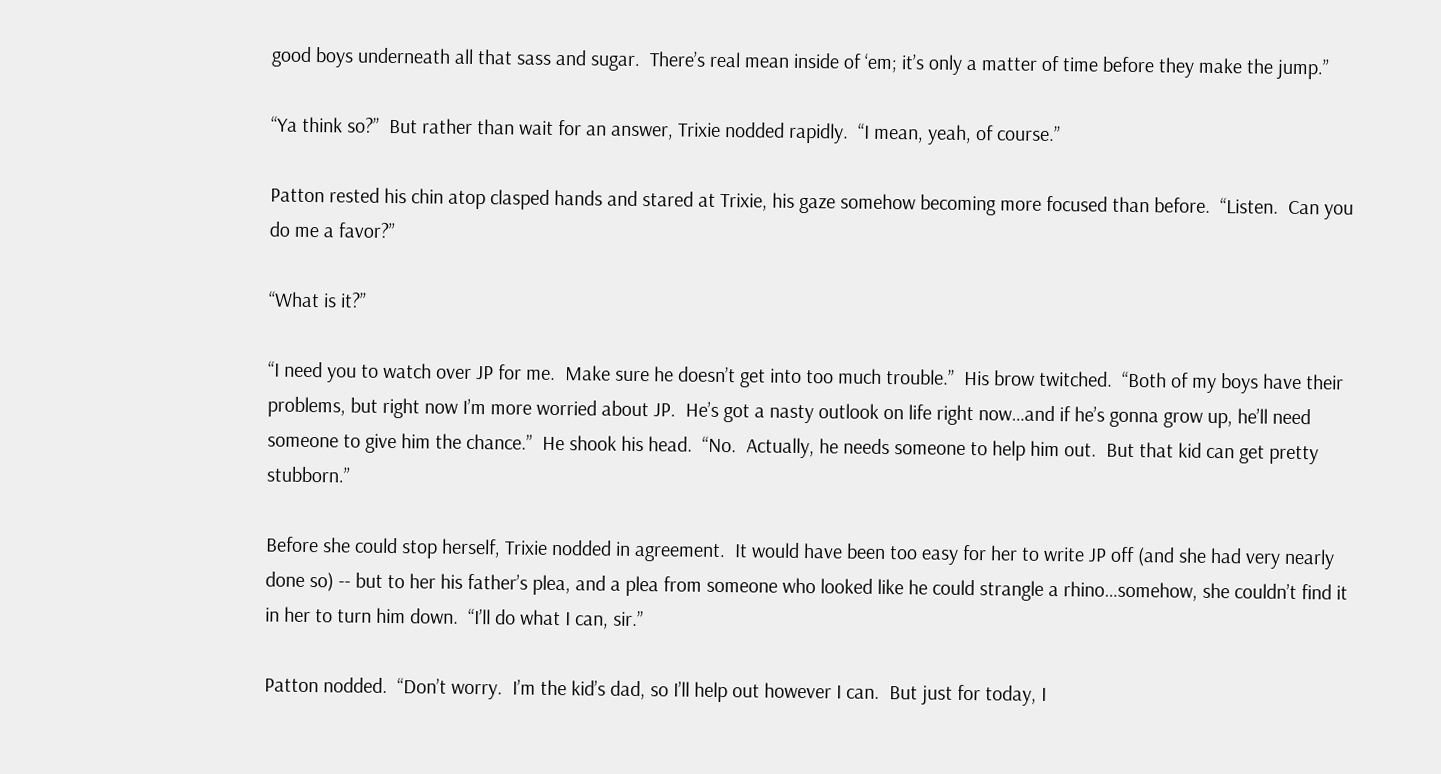good boys underneath all that sass and sugar.  There’s real mean inside of ‘em; it’s only a matter of time before they make the jump.”

“Ya think so?”  But rather than wait for an answer, Trixie nodded rapidly.  “I mean, yeah, of course.”

Patton rested his chin atop clasped hands and stared at Trixie, his gaze somehow becoming more focused than before.  “Listen.  Can you do me a favor?”

“What is it?”

“I need you to watch over JP for me.  Make sure he doesn’t get into too much trouble.”  His brow twitched.  “Both of my boys have their problems, but right now I’m more worried about JP.  He’s got a nasty outlook on life right now…and if he’s gonna grow up, he’ll need someone to give him the chance.”  He shook his head.  “No.  Actually, he needs someone to help him out.  But that kid can get pretty stubborn.”

Before she could stop herself, Trixie nodded in agreement.  It would have been too easy for her to write JP off (and she had very nearly done so) -- but to her his father’s plea, and a plea from someone who looked like he could strangle a rhino…somehow, she couldn’t find it in her to turn him down.  “I’ll do what I can, sir.”

Patton nodded.  “Don’t worry.  I’m the kid’s dad, so I’ll help out however I can.  But just for today, I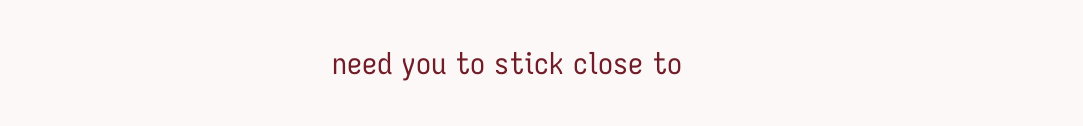need you to stick close to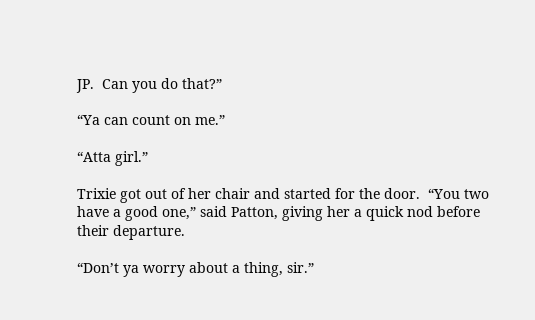JP.  Can you do that?”

“Ya can count on me.”

“Atta girl.”

Trixie got out of her chair and started for the door.  “You two have a good one,” said Patton, giving her a quick nod before their departure.

“Don’t ya worry about a thing, sir.”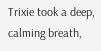Trixie took a deep, calming breath,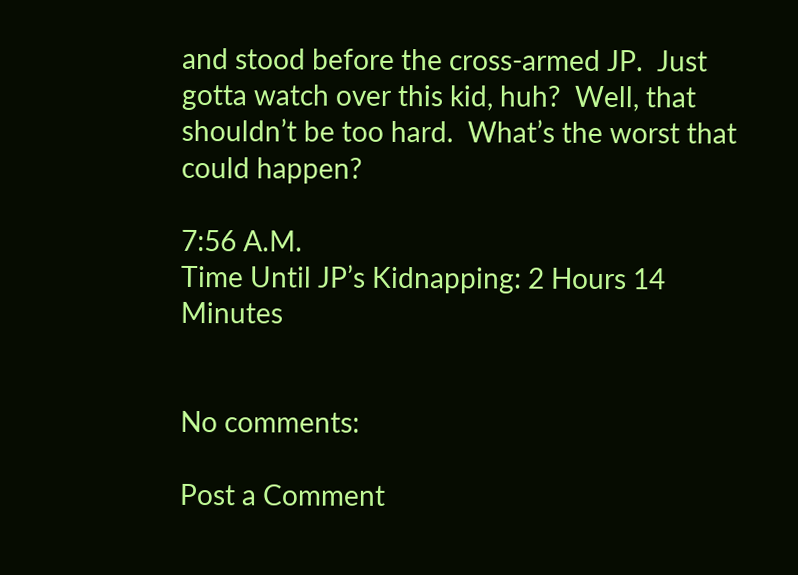and stood before the cross-armed JP.  Just gotta watch over this kid, huh?  Well, that shouldn’t be too hard.  What’s the worst that could happen?

7:56 A.M.
Time Until JP’s Kidnapping: 2 Hours 14 Minutes


No comments:

Post a Comment